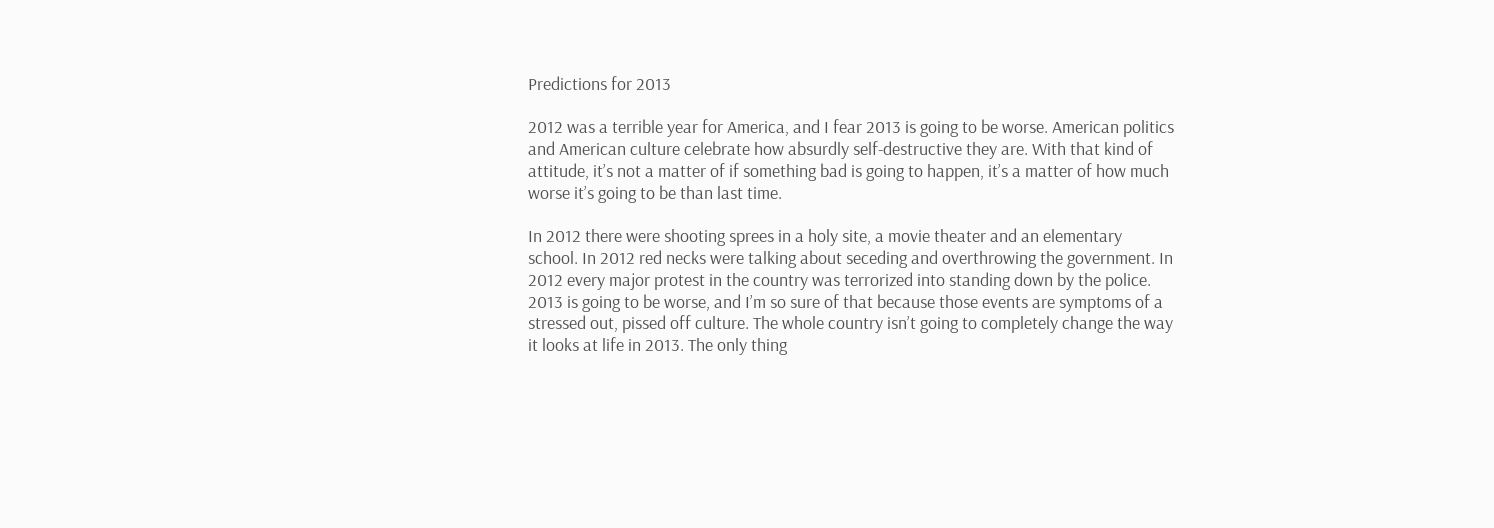Predictions for 2013

2012 was a terrible year for America, and I fear 2013 is going to be worse. American politics and American culture celebrate how absurdly self-destructive they are. With that kind of attitude, it’s not a matter of if something bad is going to happen, it’s a matter of how much worse it’s going to be than last time.

In 2012 there were shooting sprees in a holy site, a movie theater and an elementary school. In 2012 red necks were talking about seceding and overthrowing the government. In 2012 every major protest in the country was terrorized into standing down by the police. 2013 is going to be worse, and I’m so sure of that because those events are symptoms of a stressed out, pissed off culture. The whole country isn’t going to completely change the way it looks at life in 2013. The only thing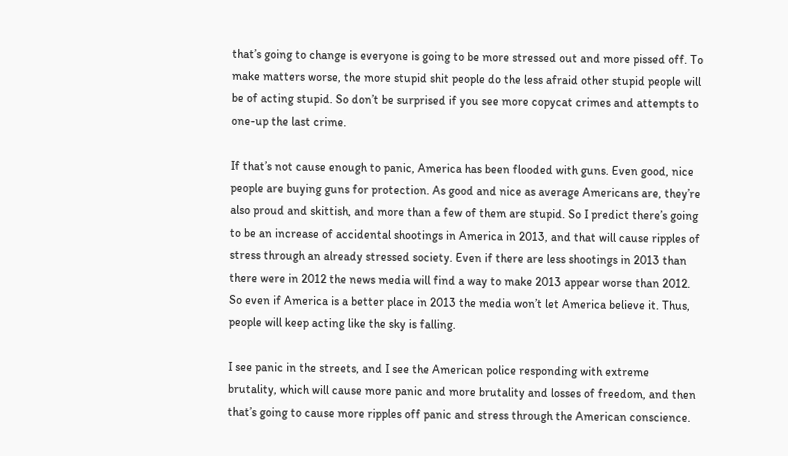that’s going to change is everyone is going to be more stressed out and more pissed off. To make matters worse, the more stupid shit people do the less afraid other stupid people will be of acting stupid. So don’t be surprised if you see more copycat crimes and attempts to one-up the last crime.

If that’s not cause enough to panic, America has been flooded with guns. Even good, nice people are buying guns for protection. As good and nice as average Americans are, they’re also proud and skittish, and more than a few of them are stupid. So I predict there’s going to be an increase of accidental shootings in America in 2013, and that will cause ripples of stress through an already stressed society. Even if there are less shootings in 2013 than there were in 2012 the news media will find a way to make 2013 appear worse than 2012. So even if America is a better place in 2013 the media won’t let America believe it. Thus, people will keep acting like the sky is falling.

I see panic in the streets, and I see the American police responding with extreme brutality, which will cause more panic and more brutality and losses of freedom, and then that’s going to cause more ripples off panic and stress through the American conscience.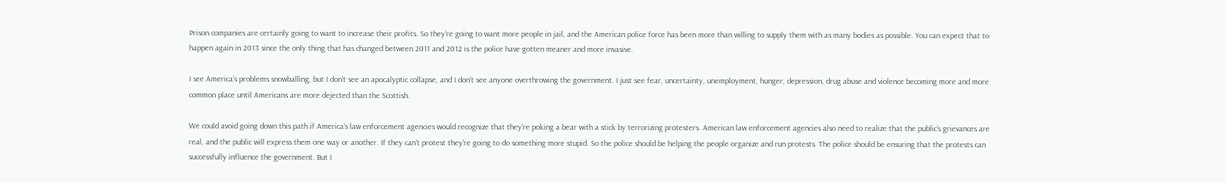Prison companies are certainly going to want to increase their profits. So they’re going to want more people in jail, and the American police force has been more than willing to supply them with as many bodies as possible. You can expect that to happen again in 2013 since the only thing that has changed between 2011 and 2012 is the police have gotten meaner and more invasive.

I see America’s problems snowballing, but I don’t see an apocalyptic collapse, and I don’t see anyone overthrowing the government. I just see fear, uncertainty, unemployment, hunger, depression, drug abuse and violence becoming more and more common place until Americans are more dejected than the Scottish.

We could avoid going down this path if America’s law enforcement agencies would recognize that they’re poking a bear with a stick by terrorizing protesters. American law enforcement agencies also need to realize that the public’s grievances are real, and the public will express them one way or another. If they can’t protest they’re going to do something more stupid. So the police should be helping the people organize and run protests. The police should be ensuring that the protests can successfully influence the government. But I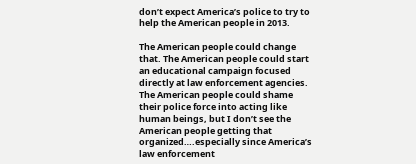don’t expect America’s police to try to help the American people in 2013.

The American people could change that. The American people could start an educational campaign focused directly at law enforcement agencies. The American people could shame their police force into acting like human beings, but I don’t see the American people getting that organized….especially since America’s law enforcement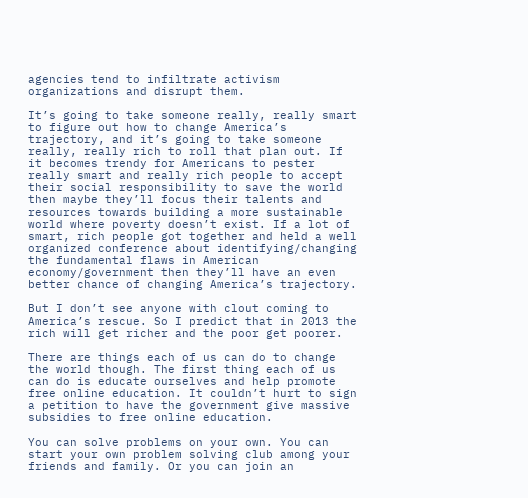agencies tend to infiltrate activism organizations and disrupt them.

It’s going to take someone really, really smart to figure out how to change America’s trajectory, and it’s going to take someone really, really rich to roll that plan out. If it becomes trendy for Americans to pester really smart and really rich people to accept their social responsibility to save the world then maybe they’ll focus their talents and resources towards building a more sustainable world where poverty doesn’t exist. If a lot of smart, rich people got together and held a well organized conference about identifying/changing the fundamental flaws in American economy/government then they’ll have an even better chance of changing America’s trajectory.

But I don’t see anyone with clout coming to America’s rescue. So I predict that in 2013 the rich will get richer and the poor get poorer.

There are things each of us can do to change the world though. The first thing each of us can do is educate ourselves and help promote free online education. It couldn’t hurt to sign a petition to have the government give massive subsidies to free online education.

You can solve problems on your own. You can start your own problem solving club among your friends and family. Or you can join an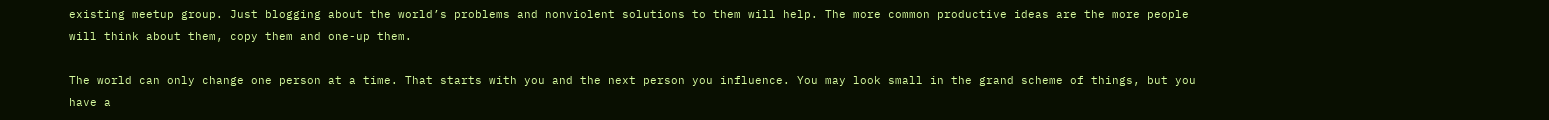existing meetup group. Just blogging about the world’s problems and nonviolent solutions to them will help. The more common productive ideas are the more people will think about them, copy them and one-up them.

The world can only change one person at a time. That starts with you and the next person you influence. You may look small in the grand scheme of things, but you have a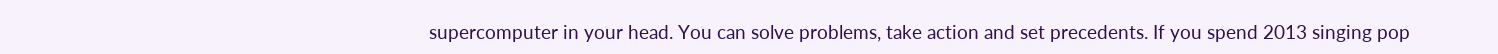supercomputer in your head. You can solve problems, take action and set precedents. If you spend 2013 singing pop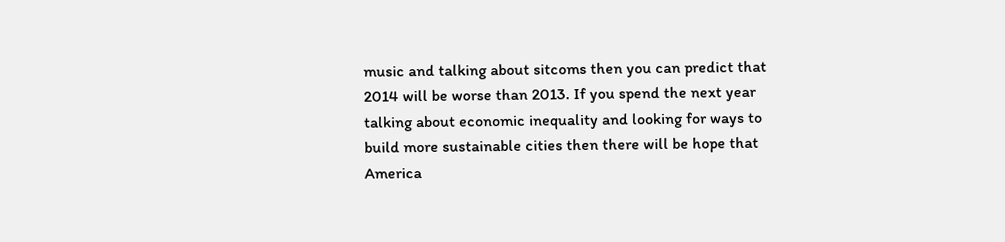music and talking about sitcoms then you can predict that 2014 will be worse than 2013. If you spend the next year talking about economic inequality and looking for ways to build more sustainable cities then there will be hope that America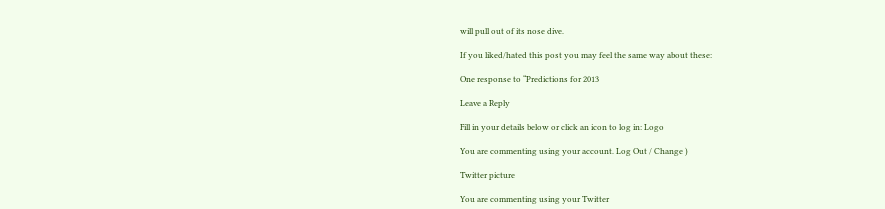will pull out of its nose dive.

If you liked/hated this post you may feel the same way about these:

One response to “Predictions for 2013

Leave a Reply

Fill in your details below or click an icon to log in: Logo

You are commenting using your account. Log Out / Change )

Twitter picture

You are commenting using your Twitter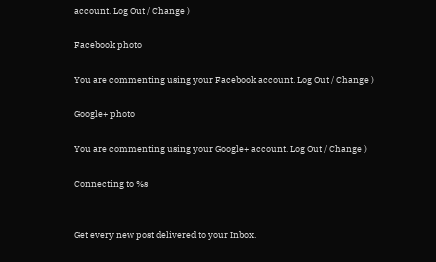account. Log Out / Change )

Facebook photo

You are commenting using your Facebook account. Log Out / Change )

Google+ photo

You are commenting using your Google+ account. Log Out / Change )

Connecting to %s


Get every new post delivered to your Inbox.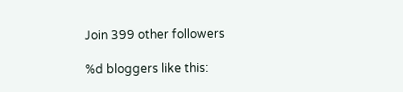Join 399 other followers

%d bloggers like this: